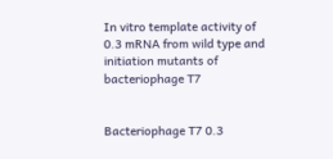In vitro template activity of 0.3 mRNA from wild type and initiation mutants of bacteriophage T7


Bacteriophage T7 0.3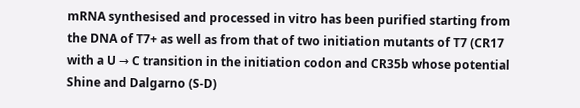mRNA synthesised and processed in vitro has been purified starting from the DNA of T7+ as well as from that of two initiation mutants of T7 (CR17 with a U → C transition in the initiation codon and CR35b whose potential Shine and Dalgarno (S-D)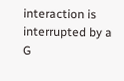interaction is interrupted by a G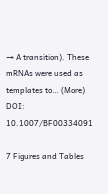→ A transition). These mRNAs were used as templates to… (More)
DOI: 10.1007/BF00334091

7 Figures and Tables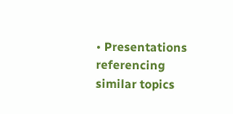• Presentations referencing similar topics